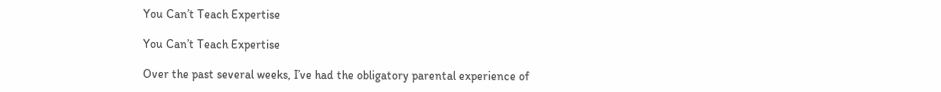You Can’t Teach Expertise

You Can’t Teach Expertise

Over the past several weeks, I’ve had the obligatory parental experience of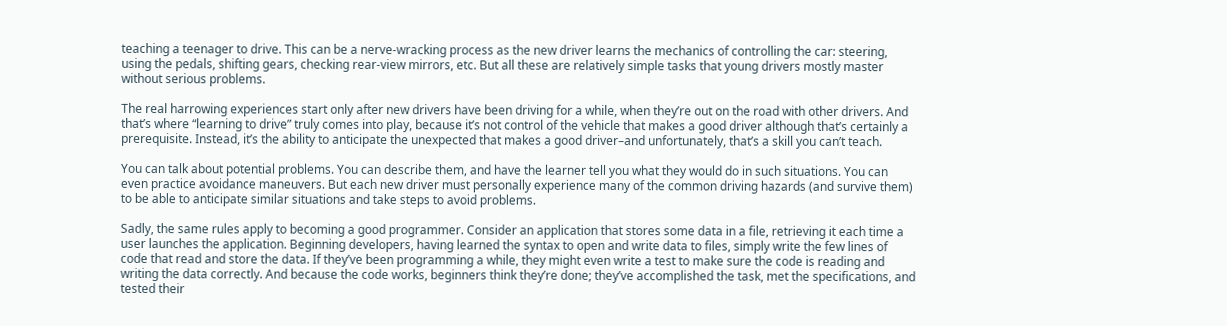teaching a teenager to drive. This can be a nerve-wracking process as the new driver learns the mechanics of controlling the car: steering, using the pedals, shifting gears, checking rear-view mirrors, etc. But all these are relatively simple tasks that young drivers mostly master without serious problems.

The real harrowing experiences start only after new drivers have been driving for a while, when they’re out on the road with other drivers. And that’s where “learning to drive” truly comes into play, because it’s not control of the vehicle that makes a good driver although that’s certainly a prerequisite. Instead, it’s the ability to anticipate the unexpected that makes a good driver–and unfortunately, that’s a skill you can’t teach.

You can talk about potential problems. You can describe them, and have the learner tell you what they would do in such situations. You can even practice avoidance maneuvers. But each new driver must personally experience many of the common driving hazards (and survive them) to be able to anticipate similar situations and take steps to avoid problems.

Sadly, the same rules apply to becoming a good programmer. Consider an application that stores some data in a file, retrieving it each time a user launches the application. Beginning developers, having learned the syntax to open and write data to files, simply write the few lines of code that read and store the data. If they’ve been programming a while, they might even write a test to make sure the code is reading and writing the data correctly. And because the code works, beginners think they’re done; they’ve accomplished the task, met the specifications, and tested their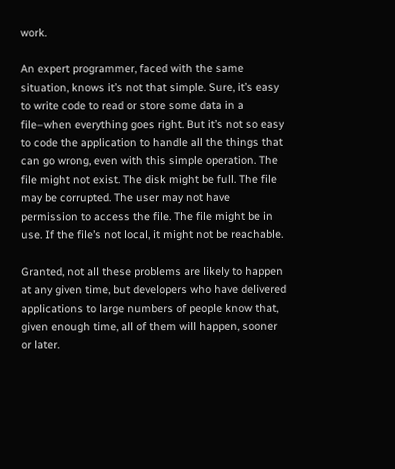work.

An expert programmer, faced with the same situation, knows it’s not that simple. Sure, it’s easy to write code to read or store some data in a file–when everything goes right. But it’s not so easy to code the application to handle all the things that can go wrong, even with this simple operation. The file might not exist. The disk might be full. The file may be corrupted. The user may not have permission to access the file. The file might be in use. If the file’s not local, it might not be reachable.

Granted, not all these problems are likely to happen at any given time, but developers who have delivered applications to large numbers of people know that, given enough time, all of them will happen, sooner or later.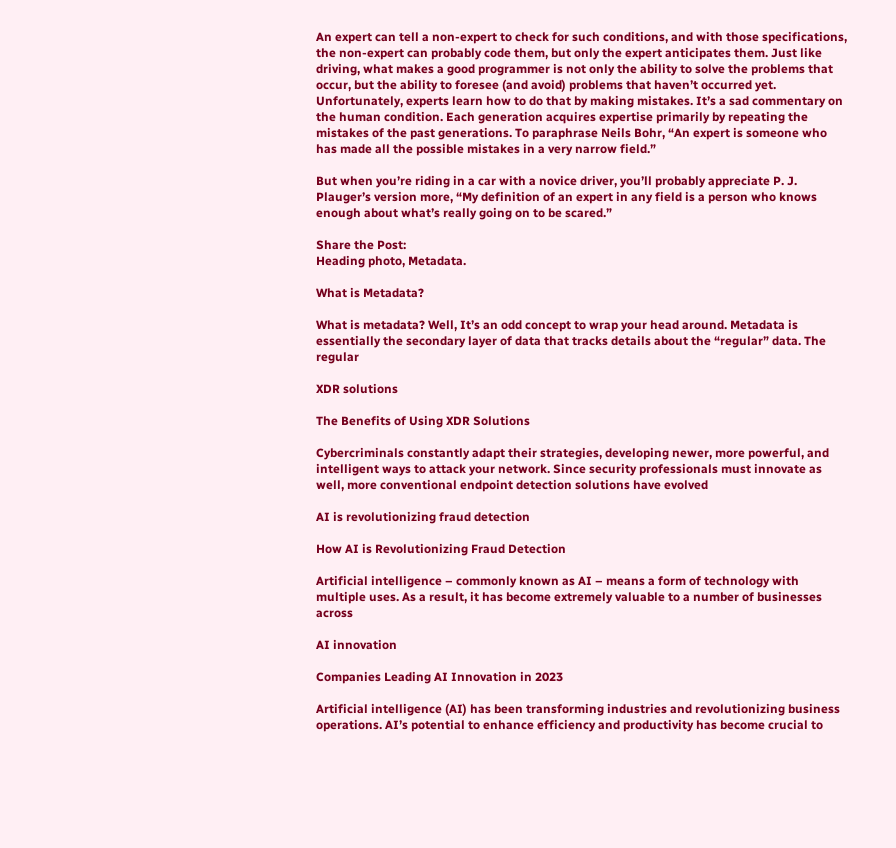An expert can tell a non-expert to check for such conditions, and with those specifications, the non-expert can probably code them, but only the expert anticipates them. Just like driving, what makes a good programmer is not only the ability to solve the problems that occur, but the ability to foresee (and avoid) problems that haven’t occurred yet. Unfortunately, experts learn how to do that by making mistakes. It’s a sad commentary on the human condition. Each generation acquires expertise primarily by repeating the mistakes of the past generations. To paraphrase Neils Bohr, “An expert is someone who has made all the possible mistakes in a very narrow field.”

But when you’re riding in a car with a novice driver, you’ll probably appreciate P. J. Plauger’s version more, “My definition of an expert in any field is a person who knows enough about what’s really going on to be scared.”

Share the Post:
Heading photo, Metadata.

What is Metadata?

What is metadata? Well, It’s an odd concept to wrap your head around. Metadata is essentially the secondary layer of data that tracks details about the “regular” data. The regular

XDR solutions

The Benefits of Using XDR Solutions

Cybercriminals constantly adapt their strategies, developing newer, more powerful, and intelligent ways to attack your network. Since security professionals must innovate as well, more conventional endpoint detection solutions have evolved

AI is revolutionizing fraud detection

How AI is Revolutionizing Fraud Detection

Artificial intelligence – commonly known as AI – means a form of technology with multiple uses. As a result, it has become extremely valuable to a number of businesses across

AI innovation

Companies Leading AI Innovation in 2023

Artificial intelligence (AI) has been transforming industries and revolutionizing business operations. AI’s potential to enhance efficiency and productivity has become crucial to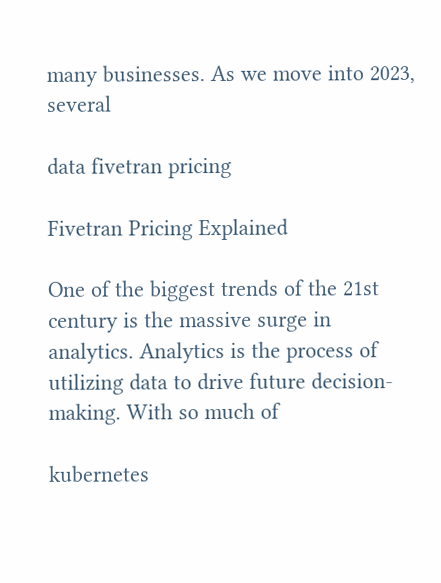many businesses. As we move into 2023, several

data fivetran pricing

Fivetran Pricing Explained

One of the biggest trends of the 21st century is the massive surge in analytics. Analytics is the process of utilizing data to drive future decision-making. With so much of

kubernetes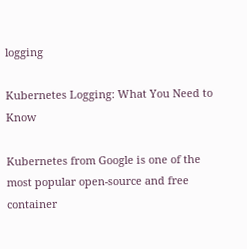logging

Kubernetes Logging: What You Need to Know

Kubernetes from Google is one of the most popular open-source and free container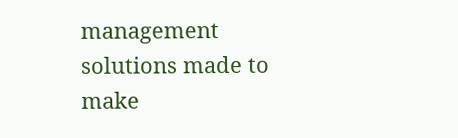management solutions made to make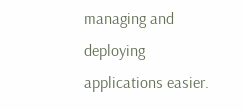managing and deploying applications easier.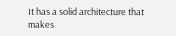It has a solid architecture that makes